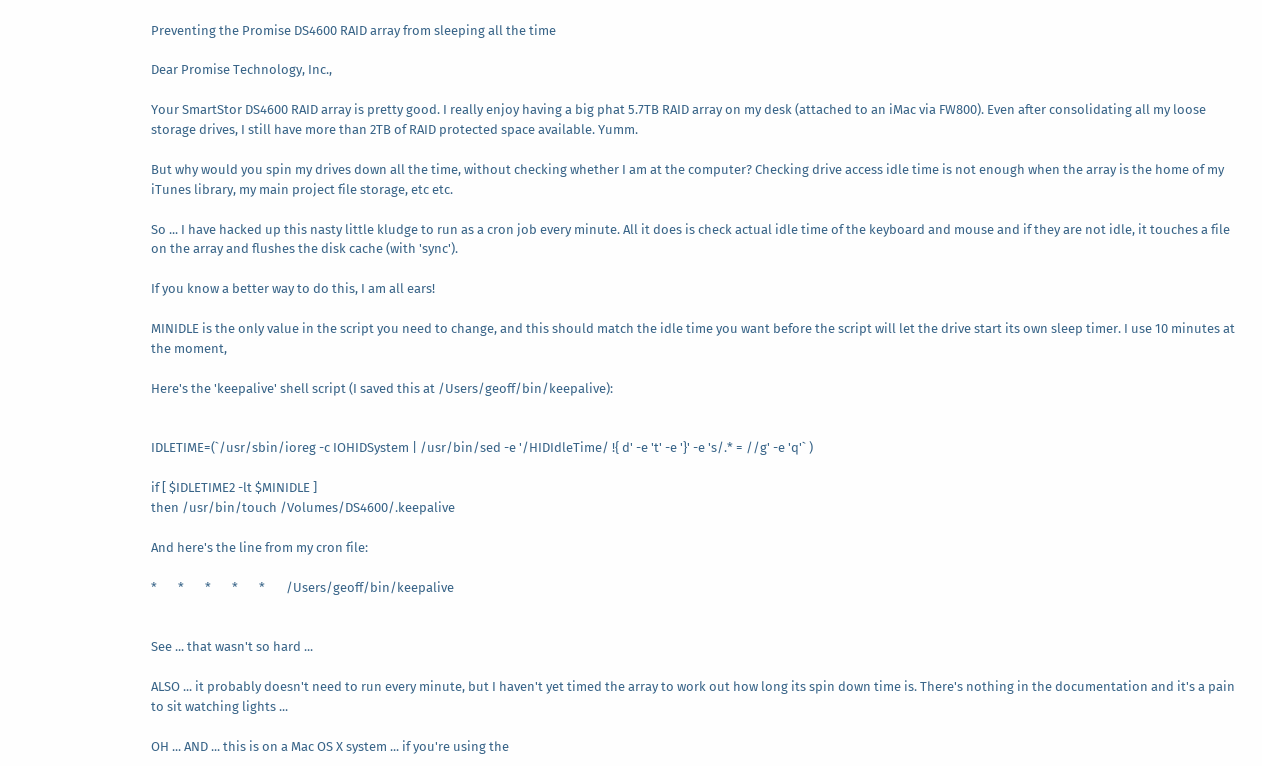Preventing the Promise DS4600 RAID array from sleeping all the time

Dear Promise Technology, Inc.,

Your SmartStor DS4600 RAID array is pretty good. I really enjoy having a big phat 5.7TB RAID array on my desk (attached to an iMac via FW800). Even after consolidating all my loose storage drives, I still have more than 2TB of RAID protected space available. Yumm.

But why would you spin my drives down all the time, without checking whether I am at the computer? Checking drive access idle time is not enough when the array is the home of my iTunes library, my main project file storage, etc etc.

So ... I have hacked up this nasty little kludge to run as a cron job every minute. All it does is check actual idle time of the keyboard and mouse and if they are not idle, it touches a file on the array and flushes the disk cache (with 'sync').

If you know a better way to do this, I am all ears!

MINIDLE is the only value in the script you need to change, and this should match the idle time you want before the script will let the drive start its own sleep timer. I use 10 minutes at the moment,

Here's the 'keepalive' shell script (I saved this at /Users/geoff/bin/keepalive):


IDLETIME=(`/usr/sbin/ioreg -c IOHIDSystem | /usr/bin/sed -e '/HIDIdleTime/ !{ d' -e 't' -e '}' -e 's/.* = //g' -e 'q'` )

if [ $IDLETIME2 -lt $MINIDLE ]
then /usr/bin/touch /Volumes/DS4600/.keepalive

And here's the line from my cron file:

*       *       *       *       *       /Users/geoff/bin/keepalive


See ... that wasn't so hard ...

ALSO ... it probably doesn't need to run every minute, but I haven't yet timed the array to work out how long its spin down time is. There's nothing in the documentation and it's a pain to sit watching lights ...

OH ... AND ... this is on a Mac OS X system ... if you're using the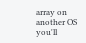array on another OS you'll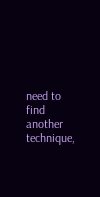need to find another technique,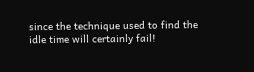since the technique used to find the idle time will certainly fail!